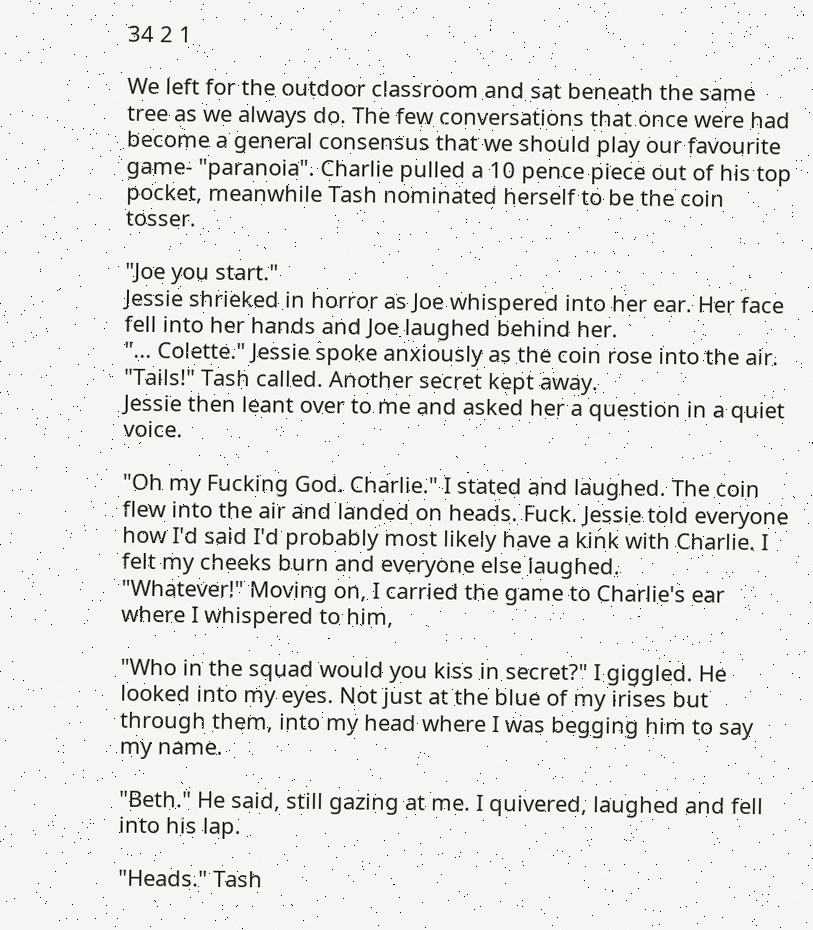34 2 1

We left for the outdoor classroom and sat beneath the same tree as we always do. The few conversations that once were had become a general consensus that we should play our favourite game- "paranoia". Charlie pulled a 10 pence piece out of his top pocket, meanwhile Tash nominated herself to be the coin tosser.

"Joe you start."
Jessie shrieked in horror as Joe whispered into her ear. Her face fell into her hands and Joe laughed behind her.
"... Colette." Jessie spoke anxiously as the coin rose into the air.
"Tails!" Tash called. Another secret kept away.
Jessie then leant over to me and asked her a question in a quiet voice.

"Oh my Fucking God. Charlie." I stated and laughed. The coin flew into the air and landed on heads. Fuck. Jessie told everyone how I'd said I'd probably most likely have a kink with Charlie. I felt my cheeks burn and everyone else laughed.
"Whatever!" Moving on, I carried the game to Charlie's ear where I whispered to him,

"Who in the squad would you kiss in secret?" I giggled. He looked into my eyes. Not just at the blue of my irises but through them, into my head where I was begging him to say my name.

"Beth." He said, still gazing at me. I quivered, laughed and fell into his lap.

"Heads." Tash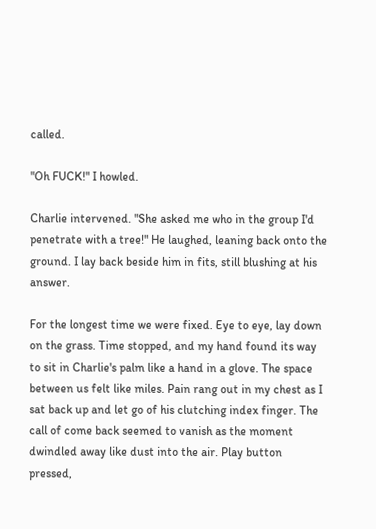called.

"Oh FUCK!" I howled.

Charlie intervened. "She asked me who in the group I'd penetrate with a tree!" He laughed, leaning back onto the ground. I lay back beside him in fits, still blushing at his answer.

For the longest time we were fixed. Eye to eye, lay down on the grass. Time stopped, and my hand found its way to sit in Charlie's palm like a hand in a glove. The space between us felt like miles. Pain rang out in my chest as I sat back up and let go of his clutching index finger. The call of come back seemed to vanish as the moment dwindled away like dust into the air. Play button pressed,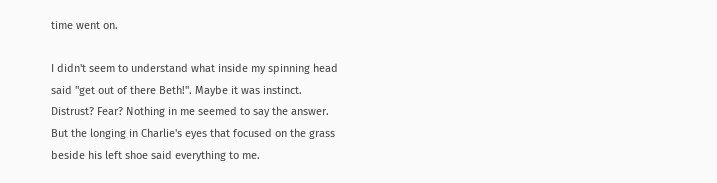time went on.

I didn't seem to understand what inside my spinning head said "get out of there Beth!". Maybe it was instinct. Distrust? Fear? Nothing in me seemed to say the answer. But the longing in Charlie's eyes that focused on the grass beside his left shoe said everything to me.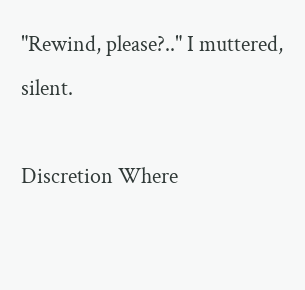"Rewind, please?.." I muttered, silent.

Discretion Where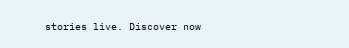stories live. Discover now